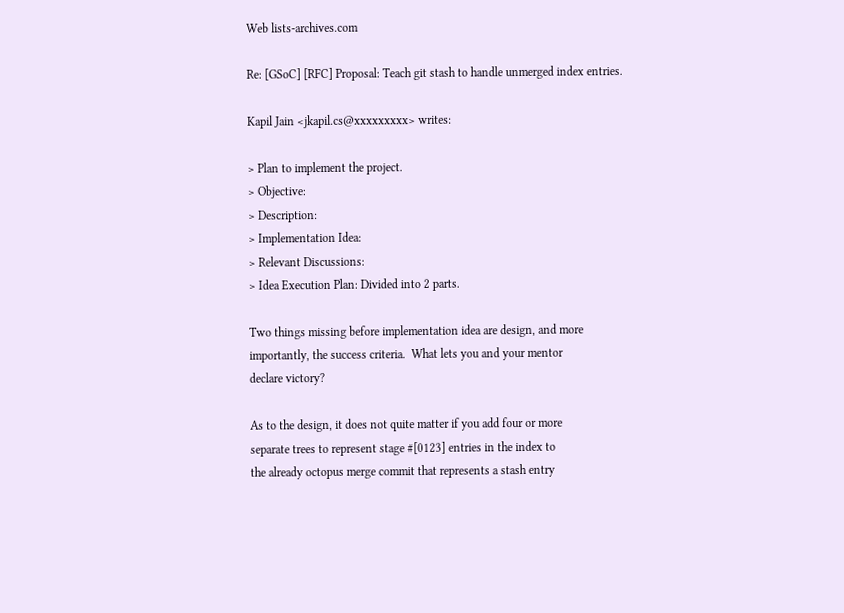Web lists-archives.com

Re: [GSoC] [RFC] Proposal: Teach git stash to handle unmerged index entries.

Kapil Jain <jkapil.cs@xxxxxxxxx> writes:

> Plan to implement the project.
> Objective:
> Description:
> Implementation Idea:
> Relevant Discussions:
> Idea Execution Plan: Divided into 2 parts.

Two things missing before implementation idea are design, and more
importantly, the success criteria.  What lets you and your mentor
declare victory?

As to the design, it does not quite matter if you add four or more
separate trees to represent stage #[0123] entries in the index to
the already octopus merge commit that represents a stash entry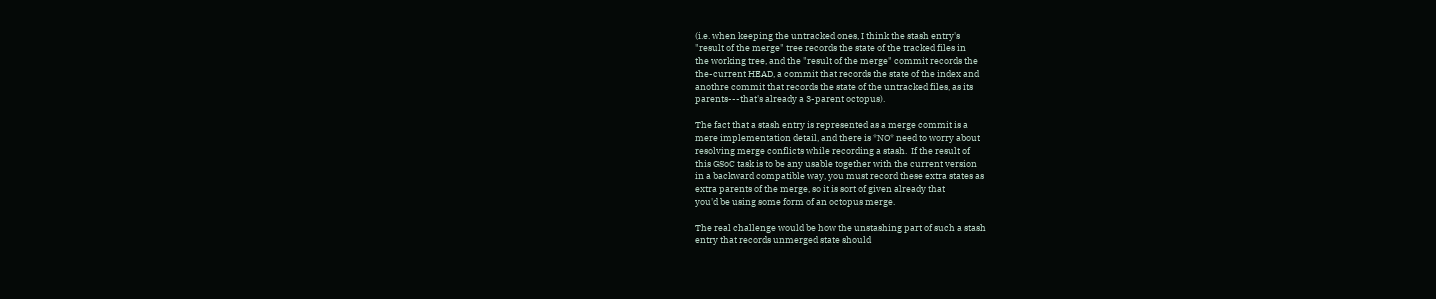(i.e. when keeping the untracked ones, I think the stash entry's
"result of the merge" tree records the state of the tracked files in
the working tree, and the "result of the merge" commit records the
the-current HEAD, a commit that records the state of the index and
anothre commit that records the state of the untracked files, as its
parents---that's already a 3-parent octopus).

The fact that a stash entry is represented as a merge commit is a
mere implementation detail, and there is *NO* need to worry about
resolving merge conflicts while recording a stash.  If the result of
this GSoC task is to be any usable together with the current version
in a backward compatible way, you must record these extra states as
extra parents of the merge, so it is sort of given already that
you'd be using some form of an octopus merge.

The real challenge would be how the unstashing part of such a stash
entry that records unmerged state should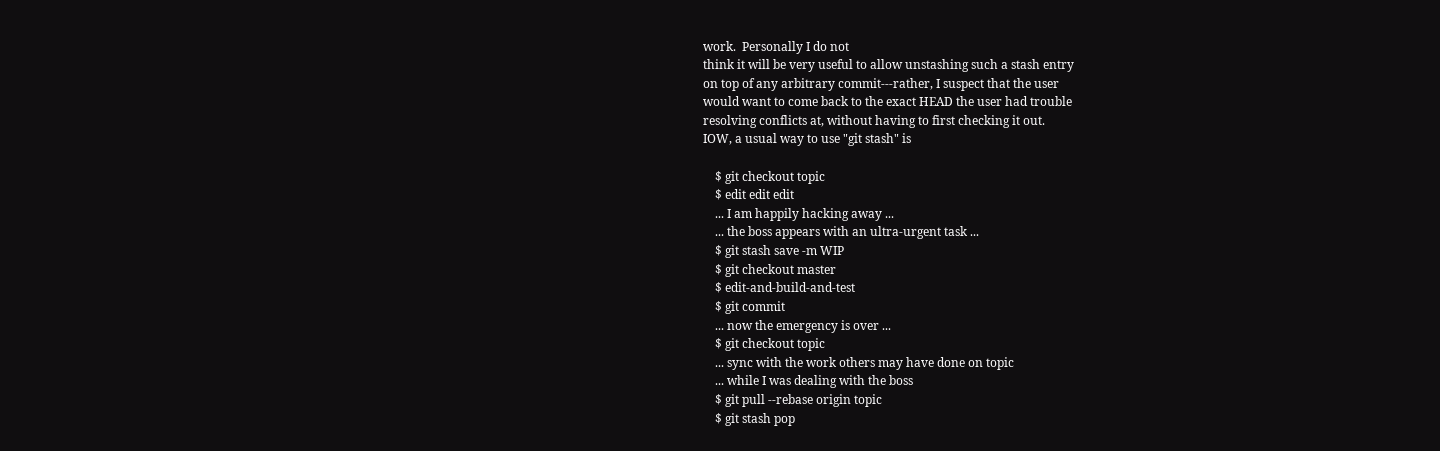work.  Personally I do not
think it will be very useful to allow unstashing such a stash entry
on top of any arbitrary commit---rather, I suspect that the user
would want to come back to the exact HEAD the user had trouble
resolving conflicts at, without having to first checking it out.
IOW, a usual way to use "git stash" is

    $ git checkout topic
    $ edit edit edit
    ... I am happily hacking away ...
    ... the boss appears with an ultra-urgent task ...
    $ git stash save -m WIP
    $ git checkout master
    $ edit-and-build-and-test
    $ git commit
    ... now the emergency is over ...
    $ git checkout topic
    ... sync with the work others may have done on topic
    ... while I was dealing with the boss
    $ git pull --rebase origin topic
    $ git stash pop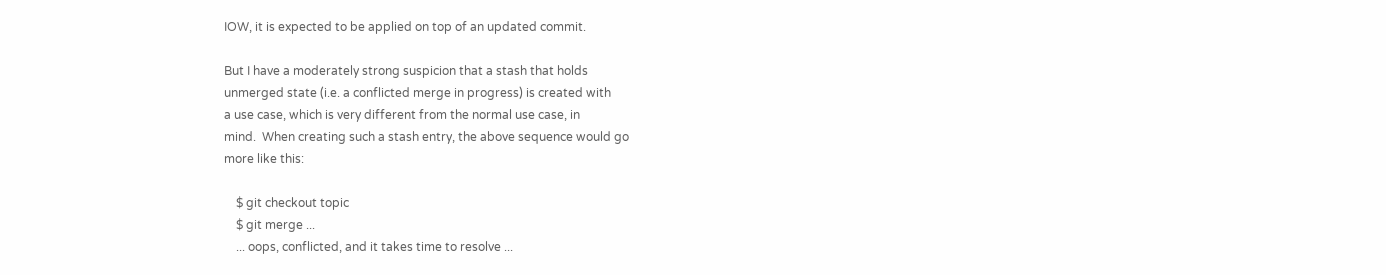IOW, it is expected to be applied on top of an updated commit.

But I have a moderately strong suspicion that a stash that holds
unmerged state (i.e. a conflicted merge in progress) is created with
a use case, which is very different from the normal use case, in
mind.  When creating such a stash entry, the above sequence would go
more like this:

    $ git checkout topic
    $ git merge ...
    ... oops, conflicted, and it takes time to resolve ...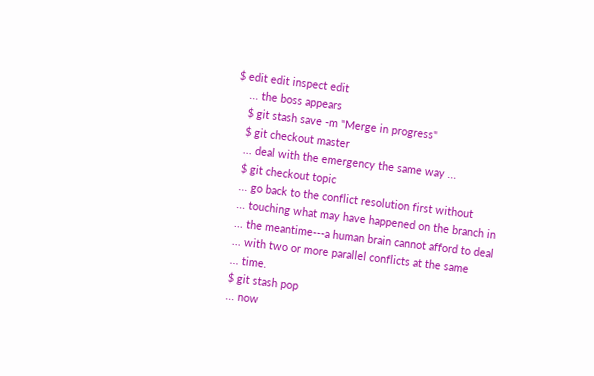$ edit edit inspect edit
    ... the boss appears
    $ git stash save -m "Merge in progress"
    $ git checkout master
    ... deal with the emergency the same way ...
    $ git checkout topic
    ... go back to the conflict resolution first without
    ... touching what may have happened on the branch in
    ... the meantime---a human brain cannot afford to deal
    ... with two or more parallel conflicts at the same
    ... time.
    $ git stash pop
    ... now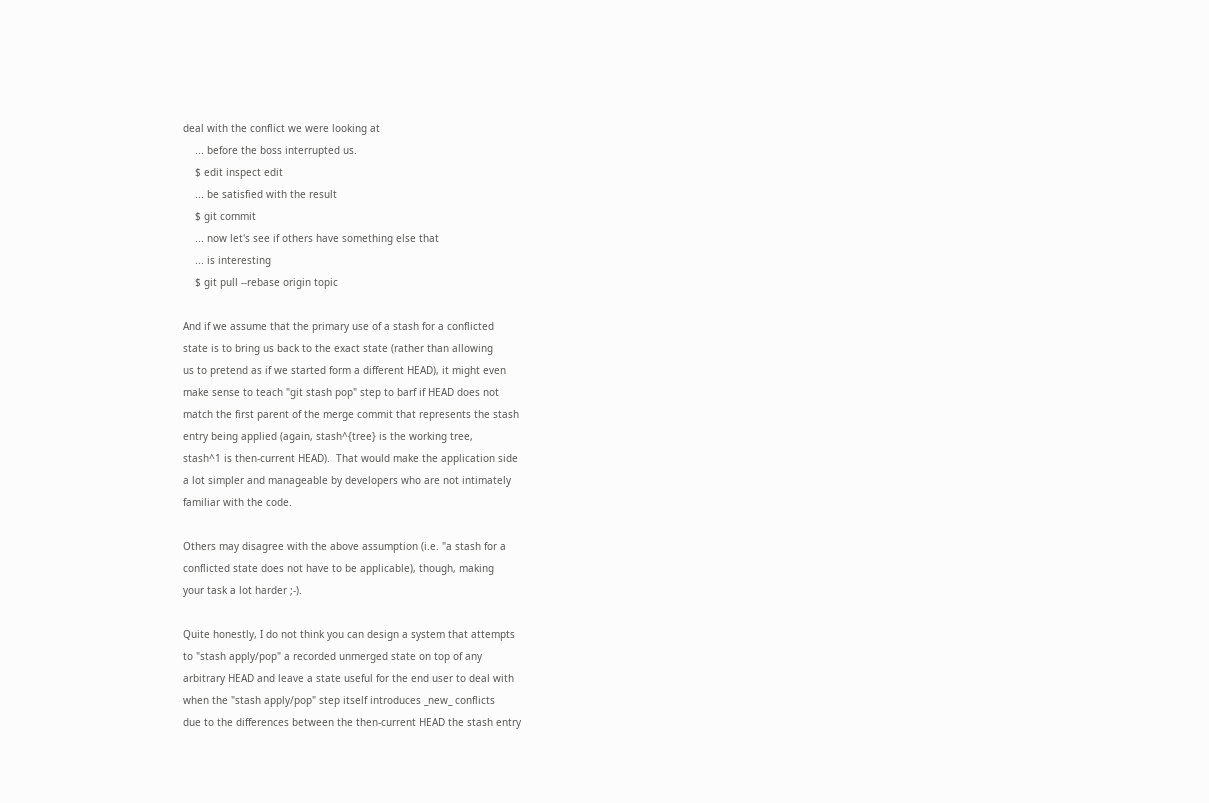deal with the conflict we were looking at
    ... before the boss interrupted us.
    $ edit inspect edit
    ... be satisfied with the result
    $ git commit
    ... now let's see if others have something else that
    ... is interesting
    $ git pull --rebase origin topic

And if we assume that the primary use of a stash for a conflicted
state is to bring us back to the exact state (rather than allowing
us to pretend as if we started form a different HEAD), it might even
make sense to teach "git stash pop" step to barf if HEAD does not
match the first parent of the merge commit that represents the stash
entry being applied (again, stash^{tree} is the working tree,
stash^1 is then-current HEAD).  That would make the application side
a lot simpler and manageable by developers who are not intimately
familiar with the code.

Others may disagree with the above assumption (i.e. "a stash for a
conflicted state does not have to be applicable), though, making
your task a lot harder ;-).

Quite honestly, I do not think you can design a system that attempts
to "stash apply/pop" a recorded unmerged state on top of any
arbitrary HEAD and leave a state useful for the end user to deal with
when the "stash apply/pop" step itself introduces _new_ conflicts
due to the differences between the then-current HEAD the stash entry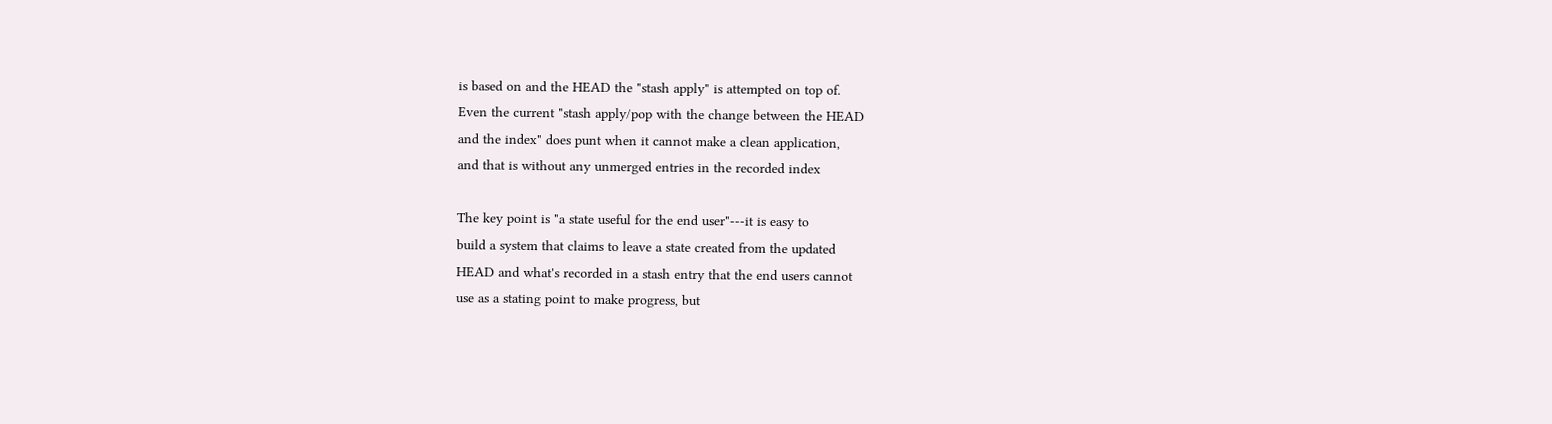is based on and the HEAD the "stash apply" is attempted on top of.
Even the current "stash apply/pop with the change between the HEAD
and the index" does punt when it cannot make a clean application,
and that is without any unmerged entries in the recorded index

The key point is "a state useful for the end user"---it is easy to
build a system that claims to leave a state created from the updated
HEAD and what's recorded in a stash entry that the end users cannot
use as a stating point to make progress, but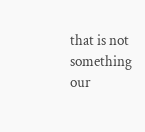that is not something
our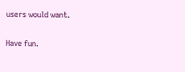users would want.

Have fun.